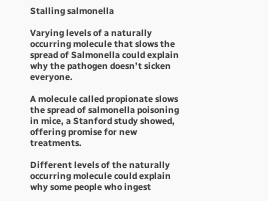Stalling salmonella

Varying levels of a naturally occurring molecule that slows the spread of Salmonella could explain why the pathogen doesn’t sicken everyone.

A molecule called propionate slows the spread of salmonella poisoning in mice, a Stanford study showed, offering promise for new treatments.

Different levels of the naturally occurring molecule could explain why some people who ingest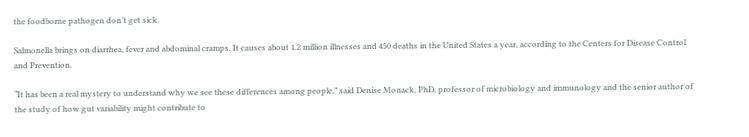the foodborne pathogen don’t get sick.

Salmonella brings on diarrhea, fever and abdominal cramps. It causes about 1.2 million illnesses and 450 deaths in the United States a year, according to the Centers for Disease Control and Prevention.

“It has been a real mystery to understand why we see these differences among people,” said Denise Monack, PhD, professor of microbiology and immunology and the senior author of the study of how gut variability might contribute to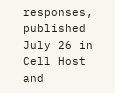responses, published July 26 in Cell Host and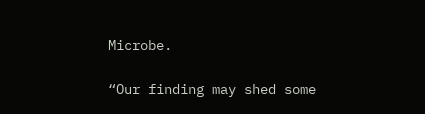Microbe.

“Our finding may shed some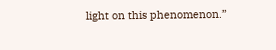light on this phenomenon.”